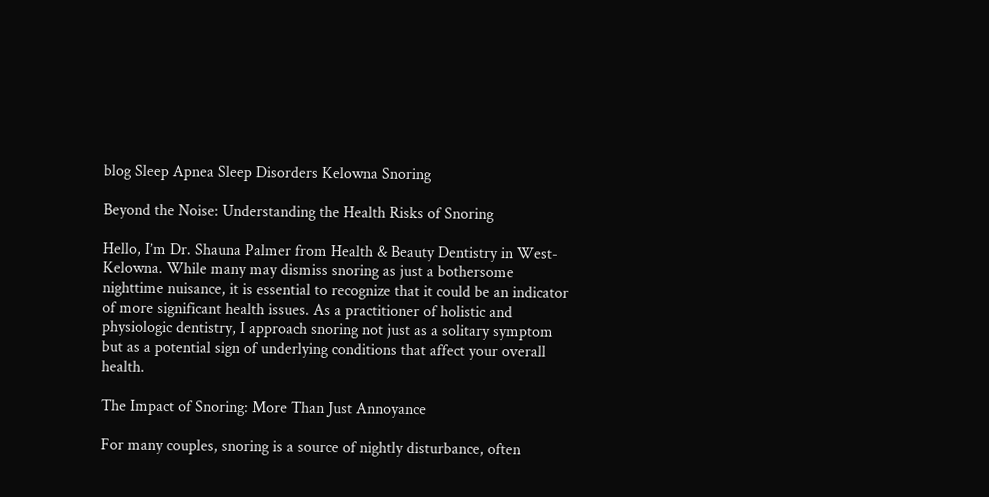blog Sleep Apnea Sleep Disorders Kelowna Snoring

Beyond the Noise: Understanding the Health Risks of Snoring

Hello, I’m Dr. Shauna Palmer from Health & Beauty Dentistry in West-Kelowna. While many may dismiss snoring as just a bothersome nighttime nuisance, it is essential to recognize that it could be an indicator of more significant health issues. As a practitioner of holistic and physiologic dentistry, I approach snoring not just as a solitary symptom but as a potential sign of underlying conditions that affect your overall health.

The Impact of Snoring: More Than Just Annoyance

For many couples, snoring is a source of nightly disturbance, often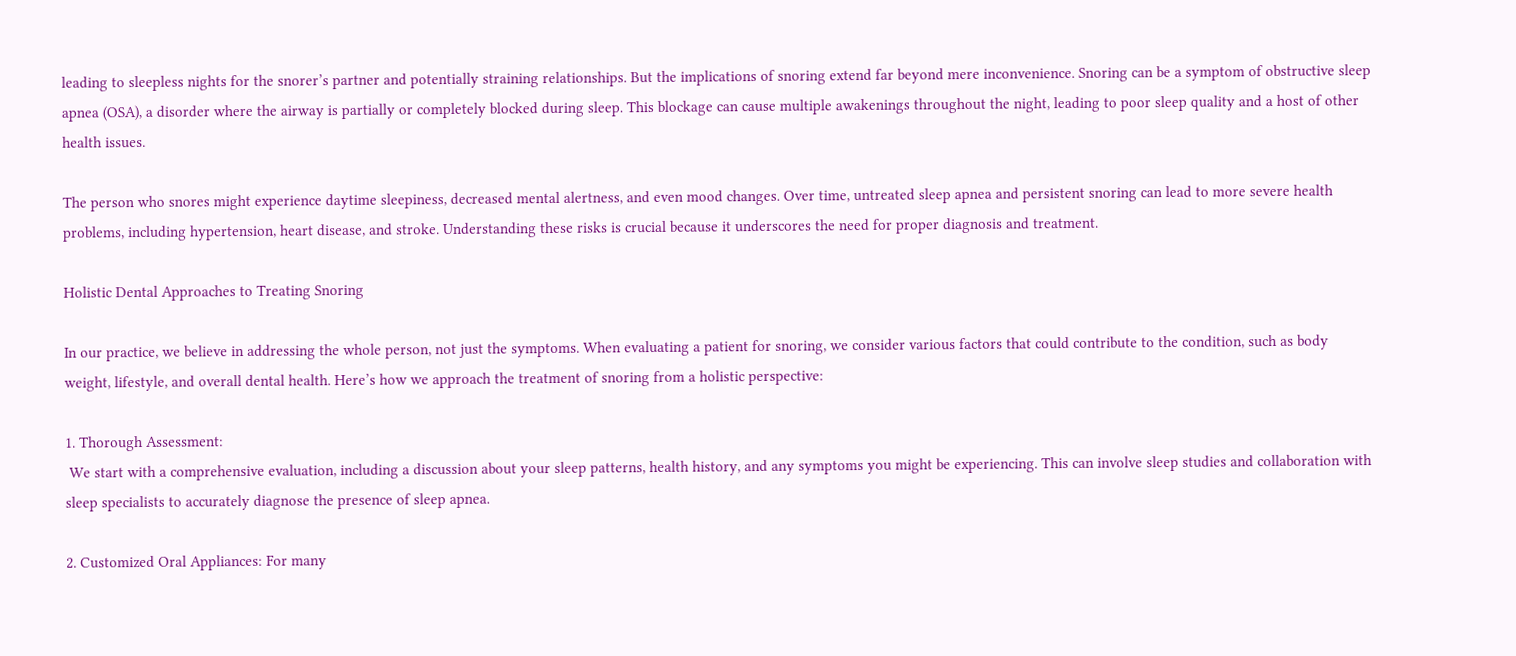leading to sleepless nights for the snorer’s partner and potentially straining relationships. But the implications of snoring extend far beyond mere inconvenience. Snoring can be a symptom of obstructive sleep apnea (OSA), a disorder where the airway is partially or completely blocked during sleep. This blockage can cause multiple awakenings throughout the night, leading to poor sleep quality and a host of other health issues.

The person who snores might experience daytime sleepiness, decreased mental alertness, and even mood changes. Over time, untreated sleep apnea and persistent snoring can lead to more severe health problems, including hypertension, heart disease, and stroke. Understanding these risks is crucial because it underscores the need for proper diagnosis and treatment.

Holistic Dental Approaches to Treating Snoring

In our practice, we believe in addressing the whole person, not just the symptoms. When evaluating a patient for snoring, we consider various factors that could contribute to the condition, such as body weight, lifestyle, and overall dental health. Here’s how we approach the treatment of snoring from a holistic perspective:

1. Thorough Assessment:
 We start with a comprehensive evaluation, including a discussion about your sleep patterns, health history, and any symptoms you might be experiencing. This can involve sleep studies and collaboration with sleep specialists to accurately diagnose the presence of sleep apnea.

2. Customized Oral Appliances: For many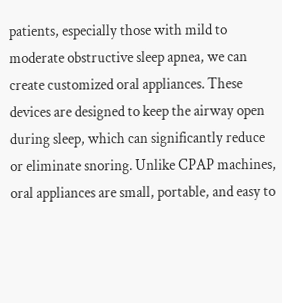patients, especially those with mild to moderate obstructive sleep apnea, we can create customized oral appliances. These devices are designed to keep the airway open during sleep, which can significantly reduce or eliminate snoring. Unlike CPAP machines, oral appliances are small, portable, and easy to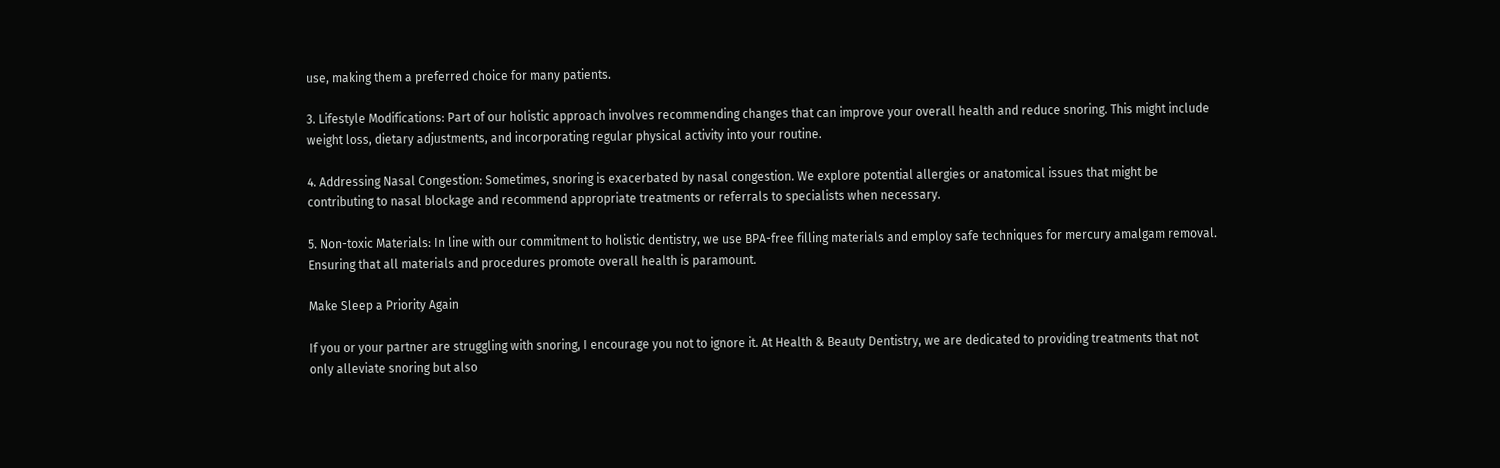use, making them a preferred choice for many patients.

3. Lifestyle Modifications: Part of our holistic approach involves recommending changes that can improve your overall health and reduce snoring. This might include weight loss, dietary adjustments, and incorporating regular physical activity into your routine.

4. Addressing Nasal Congestion: Sometimes, snoring is exacerbated by nasal congestion. We explore potential allergies or anatomical issues that might be contributing to nasal blockage and recommend appropriate treatments or referrals to specialists when necessary.

5. Non-toxic Materials: In line with our commitment to holistic dentistry, we use BPA-free filling materials and employ safe techniques for mercury amalgam removal. Ensuring that all materials and procedures promote overall health is paramount.

Make Sleep a Priority Again

If you or your partner are struggling with snoring, I encourage you not to ignore it. At Health & Beauty Dentistry, we are dedicated to providing treatments that not only alleviate snoring but also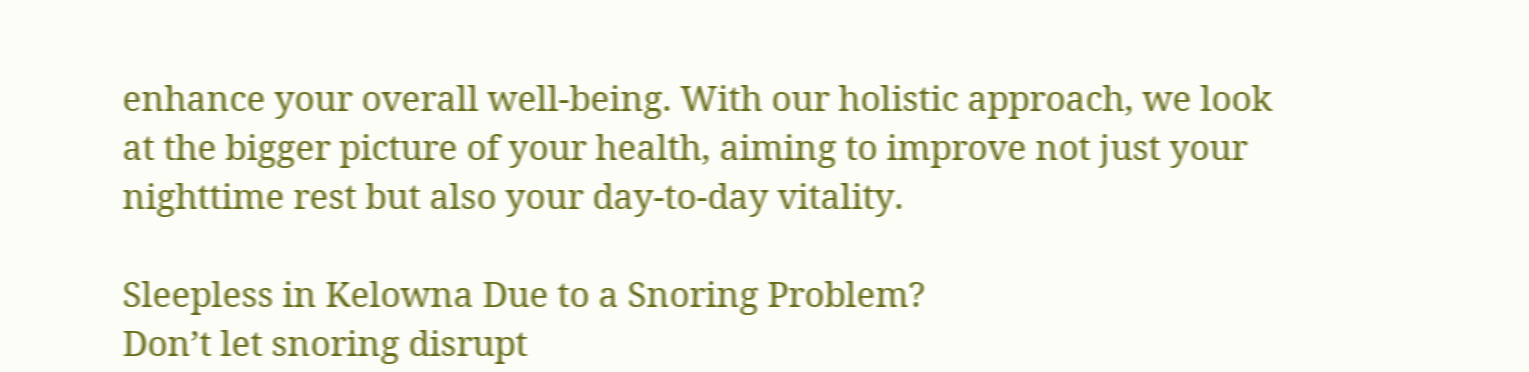enhance your overall well-being. With our holistic approach, we look at the bigger picture of your health, aiming to improve not just your nighttime rest but also your day-to-day vitality.

Sleepless in Kelowna Due to a Snoring Problem?
Don’t let snoring disrupt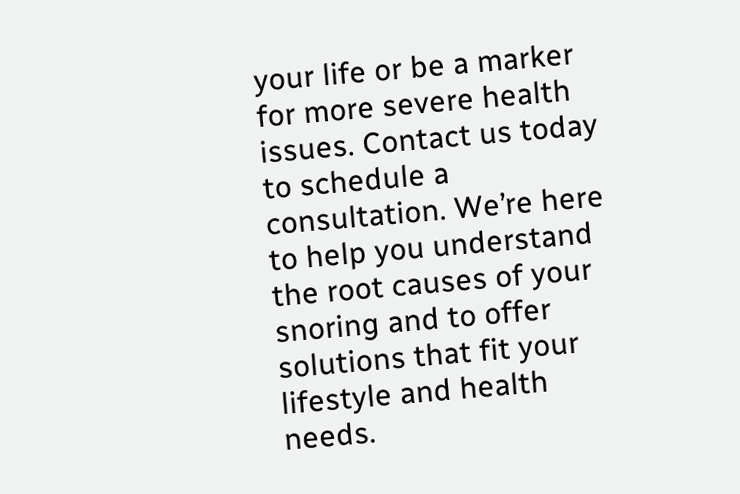your life or be a marker for more severe health issues. Contact us today to schedule a consultation. We’re here to help you understand the root causes of your snoring and to offer solutions that fit your lifestyle and health needs.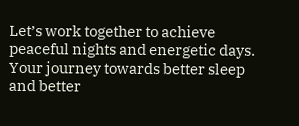Let’s work together to achieve peaceful nights and energetic days. Your journey towards better sleep and better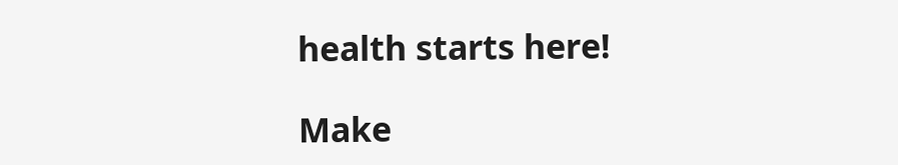health starts here!

Make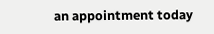an appointment today